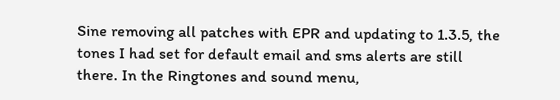Sine removing all patches with EPR and updating to 1.3.5, the tones I had set for default email and sms alerts are still there. In the Ringtones and sound menu,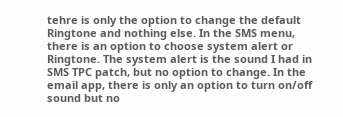tehre is only the option to change the default Ringtone and nothing else. In the SMS menu, there is an option to choose system alert or Ringtone. The system alert is the sound I had in SMS TPC patch, but no option to change. In the email app, there is only an option to turn on/off sound but no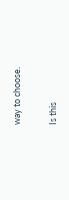way to choose.

Is this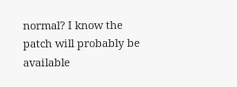normal? I know the patch will probably be available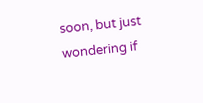soon, but just wondering if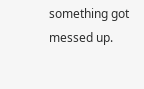something got messed up.